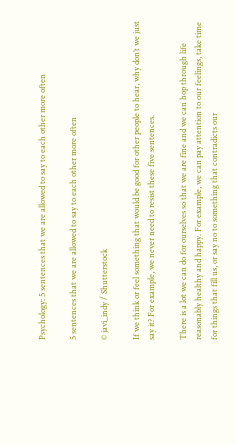Psychology: 5 sentences that we are allowed to say to each other more often

5 sentences that we are allowed to say to each other more often

© javi_indy / Shutterstock

If we think or feel something that would be good for other people to hear, why don’t we just say it? For example, we never need to resist these five sentences.

There is a lot we can do for ourselves so that we are fine and we can hop through life reasonably healthy and happy. For example, we can pay attention to our feelings, take time for things that fill us, or say no to something that contradicts our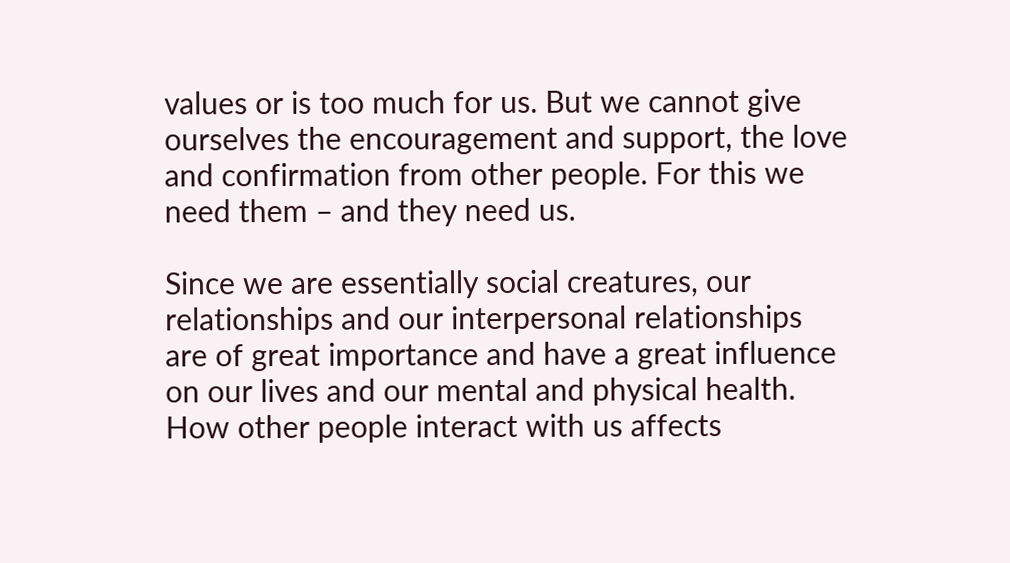values or is too much for us. But we cannot give ourselves the encouragement and support, the love and confirmation from other people. For this we need them – and they need us.

Since we are essentially social creatures, our relationships and our interpersonal relationships are of great importance and have a great influence on our lives and our mental and physical health. How other people interact with us affects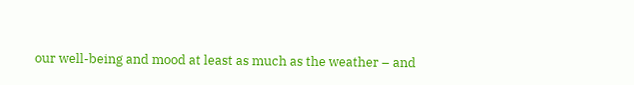our well-being and mood at least as much as the weather – and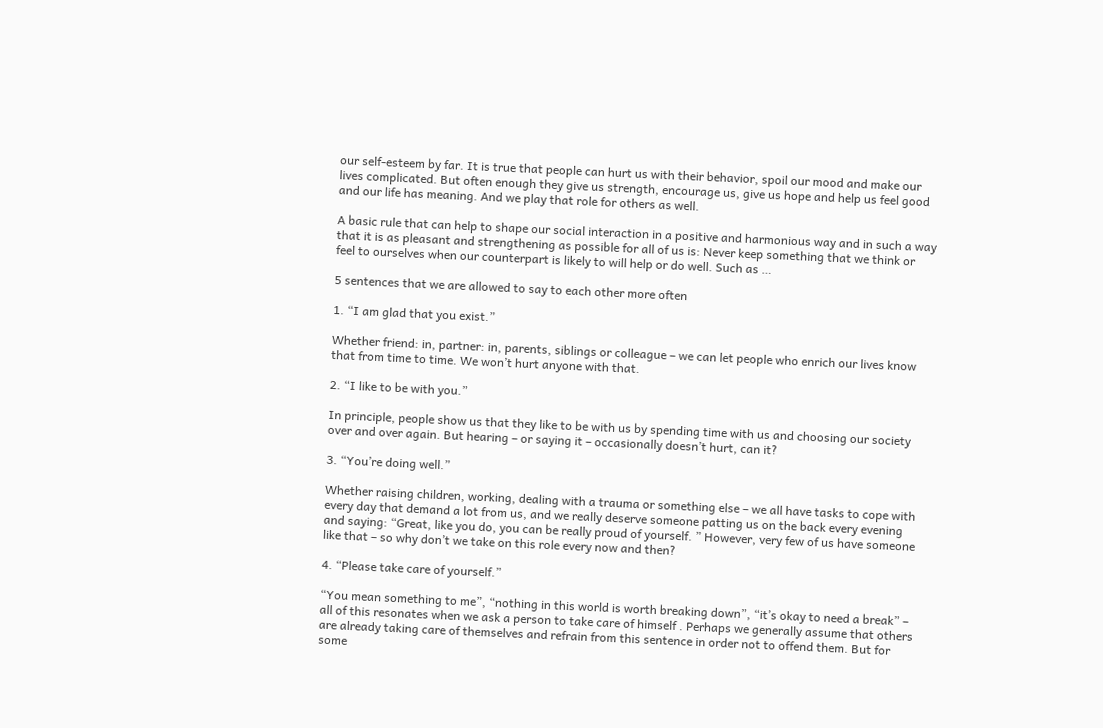our self-esteem by far. It is true that people can hurt us with their behavior, spoil our mood and make our lives complicated. But often enough they give us strength, encourage us, give us hope and help us feel good and our life has meaning. And we play that role for others as well.

A basic rule that can help to shape our social interaction in a positive and harmonious way and in such a way that it is as pleasant and strengthening as possible for all of us is: Never keep something that we think or feel to ourselves when our counterpart is likely to will help or do well. Such as …

5 sentences that we are allowed to say to each other more often

1. “I am glad that you exist.”

Whether friend: in, partner: in, parents, siblings or colleague – we can let people who enrich our lives know that from time to time. We won’t hurt anyone with that.

2. “I like to be with you.”

In principle, people show us that they like to be with us by spending time with us and choosing our society over and over again. But hearing – or saying it – occasionally doesn’t hurt, can it?

3. “You’re doing well.”

Whether raising children, working, dealing with a trauma or something else – we all have tasks to cope with every day that demand a lot from us, and we really deserve someone patting us on the back every evening and saying: “Great, like you do, you can be really proud of yourself. ” However, very few of us have someone like that – so why don’t we take on this role every now and then?

4. “Please take care of yourself.”

“You mean something to me”, “nothing in this world is worth breaking down”, “it’s okay to need a break” – all of this resonates when we ask a person to take care of himself . Perhaps we generally assume that others are already taking care of themselves and refrain from this sentence in order not to offend them. But for some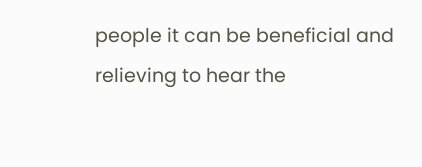people it can be beneficial and relieving to hear the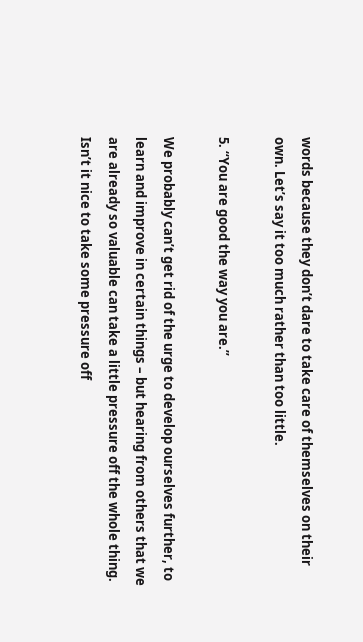words because they don’t dare to take care of themselves on their own. Let’s say it too much rather than too little.

5. “You are good the way you are.”

We probably can’t get rid of the urge to develop ourselves further, to learn and improve in certain things – but hearing from others that we are already so valuable can take a little pressure off the whole thing. Isn’t it nice to take some pressure off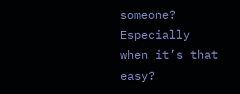someone? Especially when it’s that easy?